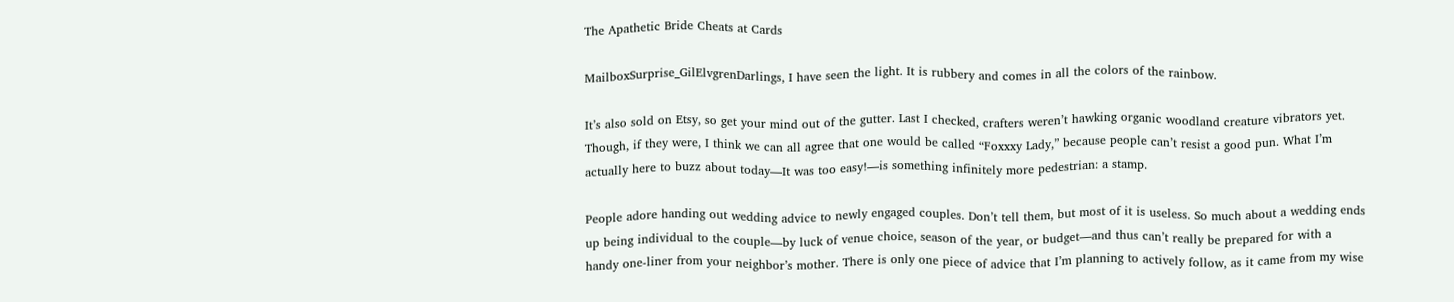The Apathetic Bride Cheats at Cards

MailboxSurprise_GilElvgrenDarlings, I have seen the light. It is rubbery and comes in all the colors of the rainbow.

It’s also sold on Etsy, so get your mind out of the gutter. Last I checked, crafters weren’t hawking organic woodland creature vibrators yet. Though, if they were, I think we can all agree that one would be called “Foxxxy Lady,” because people can’t resist a good pun. What I’m actually here to buzz about today—It was too easy!—is something infinitely more pedestrian: a stamp.

People adore handing out wedding advice to newly engaged couples. Don’t tell them, but most of it is useless. So much about a wedding ends up being individual to the couple—by luck of venue choice, season of the year, or budget—and thus can’t really be prepared for with a handy one-liner from your neighbor’s mother. There is only one piece of advice that I’m planning to actively follow, as it came from my wise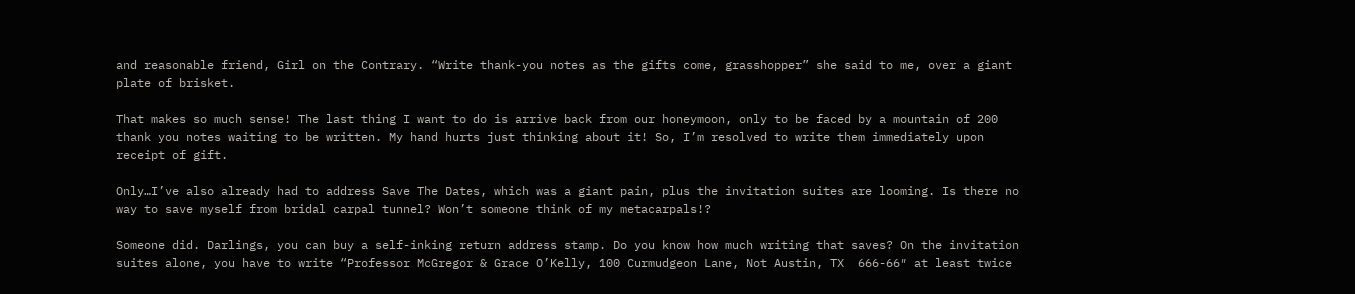and reasonable friend, Girl on the Contrary. “Write thank-you notes as the gifts come, grasshopper” she said to me, over a giant plate of brisket.

That makes so much sense! The last thing I want to do is arrive back from our honeymoon, only to be faced by a mountain of 200 thank you notes waiting to be written. My hand hurts just thinking about it! So, I’m resolved to write them immediately upon receipt of gift.

Only…I’ve also already had to address Save The Dates, which was a giant pain, plus the invitation suites are looming. Is there no way to save myself from bridal carpal tunnel? Won’t someone think of my metacarpals!?

Someone did. Darlings, you can buy a self-inking return address stamp. Do you know how much writing that saves? On the invitation suites alone, you have to write “Professor McGregor & Grace O’Kelly, 100 Curmudgeon Lane, Not Austin, TX  666-66″ at least twice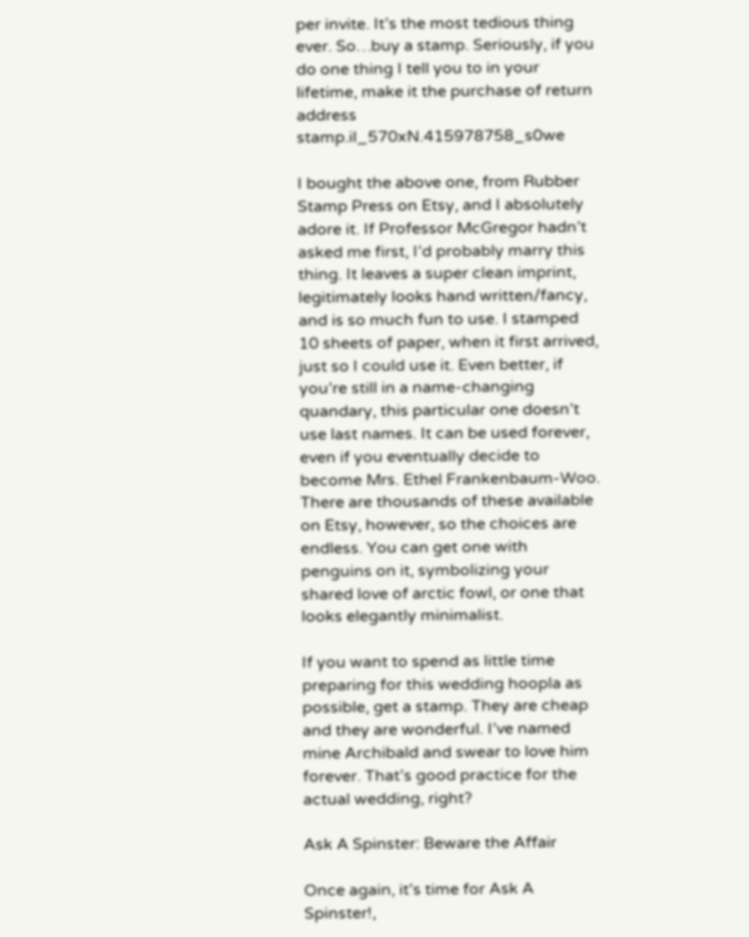per invite. It’s the most tedious thing ever. So…buy a stamp. Seriously, if you do one thing I tell you to in your lifetime, make it the purchase of return address stamp.il_570xN.415978758_s0we

I bought the above one, from Rubber Stamp Press on Etsy, and I absolutely adore it. If Professor McGregor hadn’t asked me first, I’d probably marry this thing. It leaves a super clean imprint, legitimately looks hand written/fancy, and is so much fun to use. I stamped 10 sheets of paper, when it first arrived, just so I could use it. Even better, if you’re still in a name-changing quandary, this particular one doesn’t use last names. It can be used forever, even if you eventually decide to become Mrs. Ethel Frankenbaum-Woo. There are thousands of these available on Etsy, however, so the choices are endless. You can get one with penguins on it, symbolizing your shared love of arctic fowl, or one that looks elegantly minimalist.

If you want to spend as little time preparing for this wedding hoopla as possible, get a stamp. They are cheap and they are wonderful. I’ve named mine Archibald and swear to love him forever. That’s good practice for the actual wedding, right?

Ask A Spinster: Beware the Affair

Once again, it’s time for Ask A Spinster!,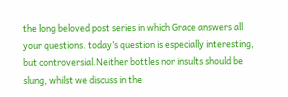the long beloved post series in which Grace answers all your questions. today’s question is especially interesting, but controversial.Neither bottles nor insults should be slung, whilst we discuss in the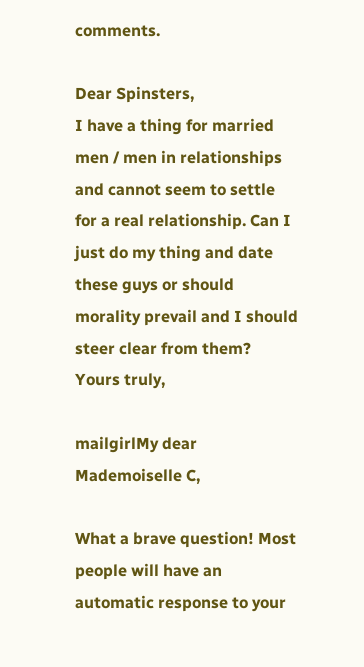comments.

Dear Spinsters,
I have a thing for married men / men in relationships and cannot seem to settle for a real relationship. Can I just do my thing and date these guys or should morality prevail and I should steer clear from them?
Yours truly,

mailgirlMy dear Mademoiselle C,

What a brave question! Most people will have an automatic response to your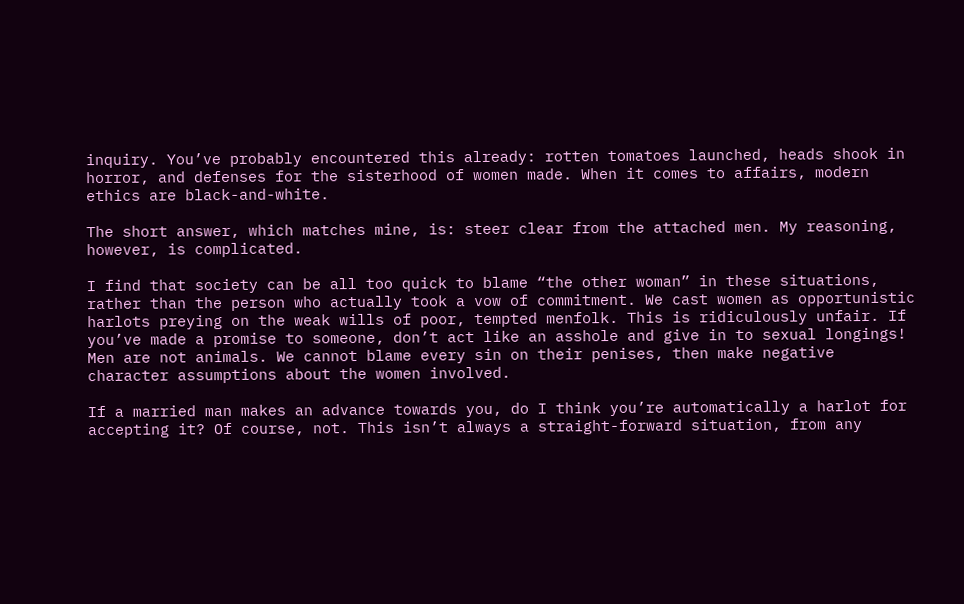inquiry. You’ve probably encountered this already: rotten tomatoes launched, heads shook in horror, and defenses for the sisterhood of women made. When it comes to affairs, modern ethics are black-and-white.

The short answer, which matches mine, is: steer clear from the attached men. My reasoning, however, is complicated.

I find that society can be all too quick to blame “the other woman” in these situations, rather than the person who actually took a vow of commitment. We cast women as opportunistic harlots preying on the weak wills of poor, tempted menfolk. This is ridiculously unfair. If you’ve made a promise to someone, don’t act like an asshole and give in to sexual longings! Men are not animals. We cannot blame every sin on their penises, then make negative character assumptions about the women involved.

If a married man makes an advance towards you, do I think you’re automatically a harlot for accepting it? Of course, not. This isn’t always a straight-forward situation, from any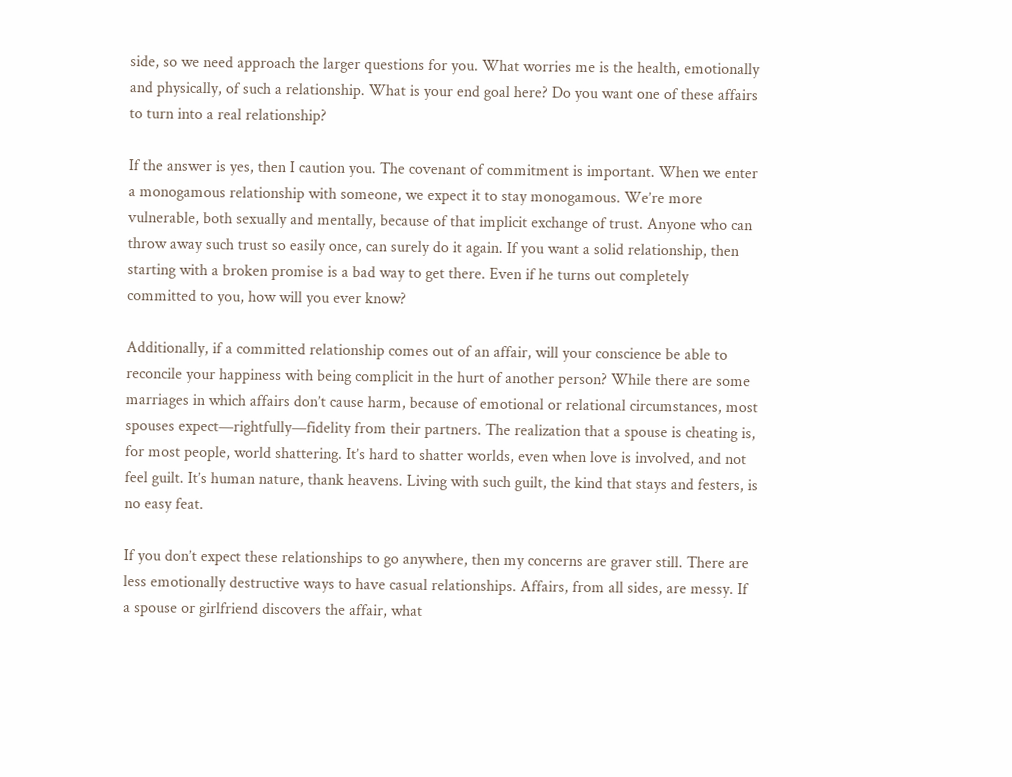side, so we need approach the larger questions for you. What worries me is the health, emotionally and physically, of such a relationship. What is your end goal here? Do you want one of these affairs to turn into a real relationship?

If the answer is yes, then I caution you. The covenant of commitment is important. When we enter a monogamous relationship with someone, we expect it to stay monogamous. We’re more vulnerable, both sexually and mentally, because of that implicit exchange of trust. Anyone who can throw away such trust so easily once, can surely do it again. If you want a solid relationship, then starting with a broken promise is a bad way to get there. Even if he turns out completely committed to you, how will you ever know?

Additionally, if a committed relationship comes out of an affair, will your conscience be able to reconcile your happiness with being complicit in the hurt of another person? While there are some marriages in which affairs don’t cause harm, because of emotional or relational circumstances, most spouses expect—rightfully—fidelity from their partners. The realization that a spouse is cheating is, for most people, world shattering. It’s hard to shatter worlds, even when love is involved, and not feel guilt. It’s human nature, thank heavens. Living with such guilt, the kind that stays and festers, is no easy feat.

If you don’t expect these relationships to go anywhere, then my concerns are graver still. There are less emotionally destructive ways to have casual relationships. Affairs, from all sides, are messy. If a spouse or girlfriend discovers the affair, what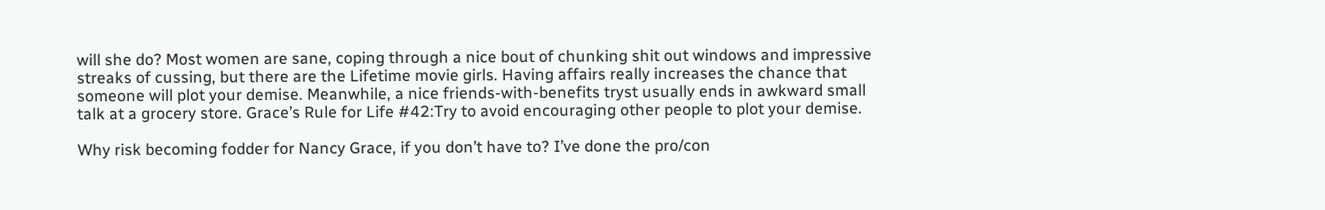will she do? Most women are sane, coping through a nice bout of chunking shit out windows and impressive streaks of cussing, but there are the Lifetime movie girls. Having affairs really increases the chance that someone will plot your demise. Meanwhile, a nice friends-with-benefits tryst usually ends in awkward small talk at a grocery store. Grace’s Rule for Life #42:Try to avoid encouraging other people to plot your demise.

Why risk becoming fodder for Nancy Grace, if you don’t have to? I’ve done the pro/con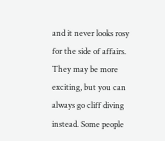and it never looks rosy for the side of affairs. They may be more exciting, but you can always go cliff diving instead. Some people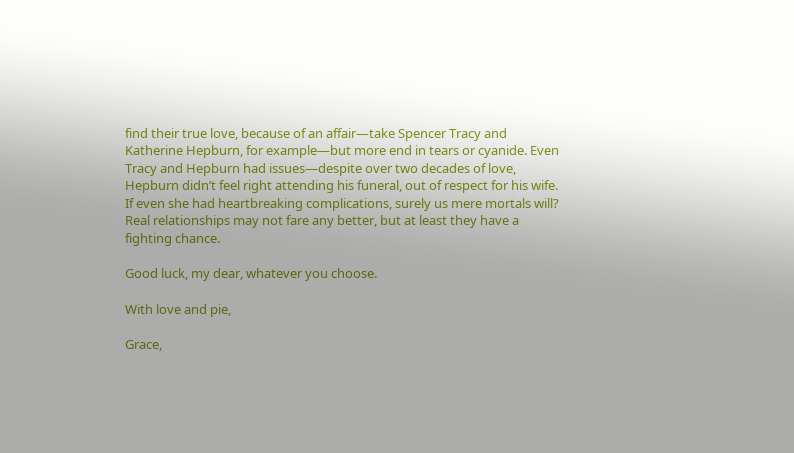find their true love, because of an affair—take Spencer Tracy and Katherine Hepburn, for example—but more end in tears or cyanide. Even Tracy and Hepburn had issues—despite over two decades of love, Hepburn didn’t feel right attending his funeral, out of respect for his wife. If even she had heartbreaking complications, surely us mere mortals will? Real relationships may not fare any better, but at least they have a fighting chance.

Good luck, my dear, whatever you choose.

With love and pie,

Grace,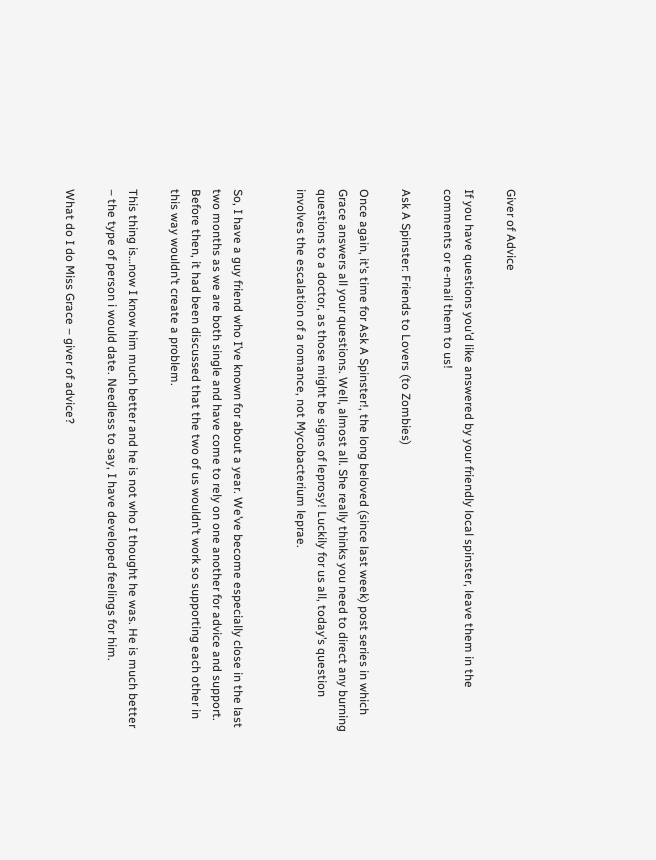Giver of Advice

If you have questions you’d like answered by your friendly local spinster, leave them in the comments or e-mail them to us!

Ask A Spinster: Friends to Lovers (to Zombies)

Once again, it’s time for Ask A Spinster!, the long beloved (since last week) post series in which Grace answers all your questions. Well, almost all. She really thinks you need to direct any burning questions to a doctor, as those might be signs of leprosy! Luckily for us all, today’s question involves the escalation of a romance, not Mycobacterium leprae.


So, I have a guy friend who I’ve known for about a year. We’ve become especially close in the last two months as we are both single and have come to rely on one another for advice and support. Before then, it had been discussed that the two of us wouldn’t work so supporting each other in this way wouldn’t create a problem.

This thing is…now I know him much better and he is not who I thought he was. He is much better – the type of person i would date. Needless to say, I have developed feelings for him.

What do I do Miss Grace – giver of advice?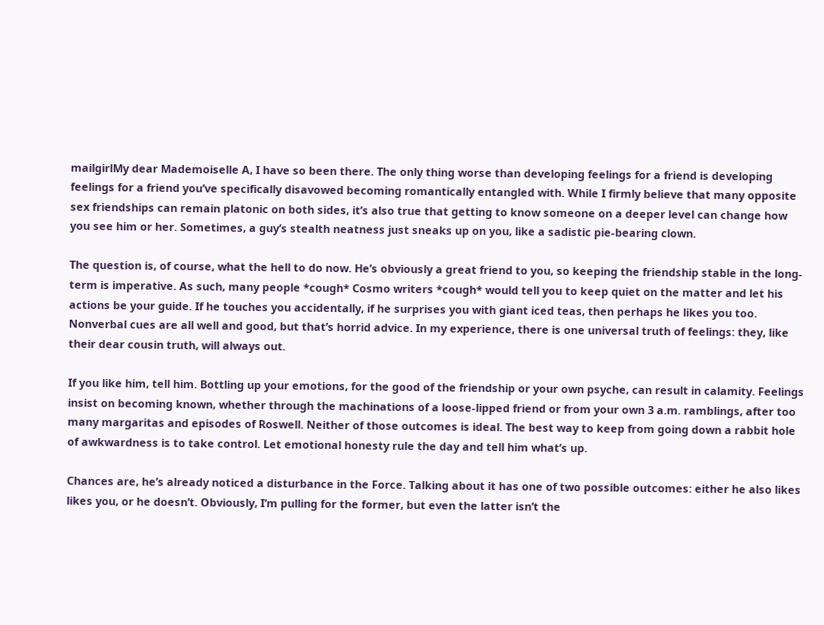mailgirlMy dear Mademoiselle A, I have so been there. The only thing worse than developing feelings for a friend is developing feelings for a friend you’ve specifically disavowed becoming romantically entangled with. While I firmly believe that many opposite sex friendships can remain platonic on both sides, it’s also true that getting to know someone on a deeper level can change how you see him or her. Sometimes, a guy’s stealth neatness just sneaks up on you, like a sadistic pie-bearing clown.

The question is, of course, what the hell to do now. He’s obviously a great friend to you, so keeping the friendship stable in the long-term is imperative. As such, many people *cough* Cosmo writers *cough* would tell you to keep quiet on the matter and let his actions be your guide. If he touches you accidentally, if he surprises you with giant iced teas, then perhaps he likes you too. Nonverbal cues are all well and good, but that’s horrid advice. In my experience, there is one universal truth of feelings: they, like their dear cousin truth, will always out.

If you like him, tell him. Bottling up your emotions, for the good of the friendship or your own psyche, can result in calamity. Feelings insist on becoming known, whether through the machinations of a loose-lipped friend or from your own 3 a.m. ramblings, after too many margaritas and episodes of Roswell. Neither of those outcomes is ideal. The best way to keep from going down a rabbit hole of awkwardness is to take control. Let emotional honesty rule the day and tell him what’s up.

Chances are, he’s already noticed a disturbance in the Force. Talking about it has one of two possible outcomes: either he also likes likes you, or he doesn’t. Obviously, I’m pulling for the former, but even the latter isn’t the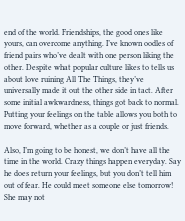end of the world. Friendships, the good ones like yours, can overcome anything. I’ve known oodles of friend pairs who’ve dealt with one person liking the other. Despite what popular culture likes to tells us about love ruining All The Things, they’ve universally made it out the other side in tact. After some initial awkwardness, things got back to normal. Putting your feelings on the table allows you both to move forward, whether as a couple or just friends.

Also, I’m going to be honest, we don’t have all the time in the world. Crazy things happen everyday. Say he does return your feelings, but you don’t tell him out of fear. He could meet someone else tomorrow! She may not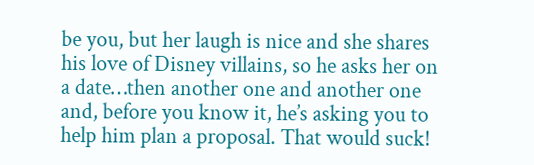be you, but her laugh is nice and she shares his love of Disney villains, so he asks her on a date…then another one and another one and, before you know it, he’s asking you to help him plan a proposal. That would suck!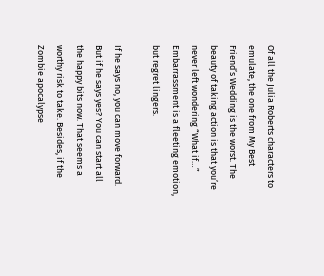Of all the Julia Roberts characters to emulate, the one from My Best Friend’s Wedding is the worst. The beauty of taking action is that you’re never left wondering “What if…” Embarrassment is a fleeting emotion, but regret lingers.

If he says no, you can move forward. But if he says yes? You can start all the happy bits now. That seems a worthy risk to take. Besides, if the Zombie apocalypse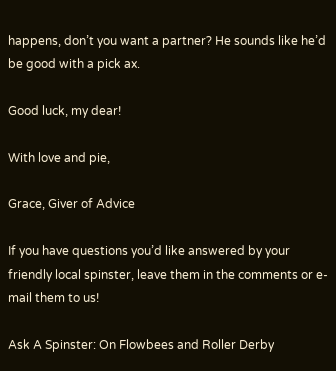happens, don’t you want a partner? He sounds like he’d be good with a pick ax.

Good luck, my dear!

With love and pie,

Grace, Giver of Advice

If you have questions you’d like answered by your friendly local spinster, leave them in the comments or e-mail them to us!

Ask A Spinster: On Flowbees and Roller Derby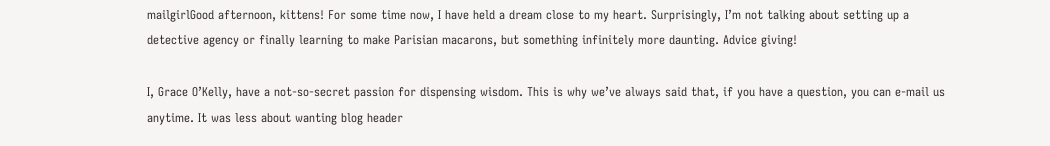mailgirlGood afternoon, kittens! For some time now, I have held a dream close to my heart. Surprisingly, I’m not talking about setting up a detective agency or finally learning to make Parisian macarons, but something infinitely more daunting. Advice giving!

I, Grace O’Kelly, have a not-so-secret passion for dispensing wisdom. This is why we’ve always said that, if you have a question, you can e-mail us anytime. It was less about wanting blog header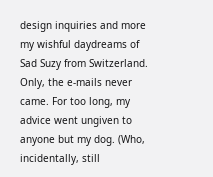design inquiries and more my wishful daydreams of Sad Suzy from Switzerland. Only, the e-mails never came. For too long, my advice went ungiven to anyone but my dog. (Who, incidentally, still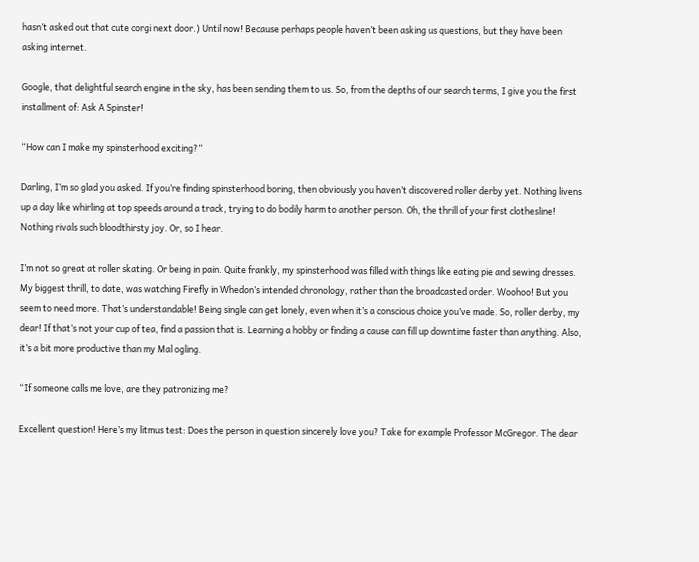hasn’t asked out that cute corgi next door.) Until now! Because perhaps people haven’t been asking us questions, but they have been asking internet.

Google, that delightful search engine in the sky, has been sending them to us. So, from the depths of our search terms, I give you the first installment of: Ask A Spinster!

“How can I make my spinsterhood exciting?”

Darling, I’m so glad you asked. If you’re finding spinsterhood boring, then obviously you haven’t discovered roller derby yet. Nothing livens up a day like whirling at top speeds around a track, trying to do bodily harm to another person. Oh, the thrill of your first clothesline! Nothing rivals such bloodthirsty joy. Or, so I hear.

I’m not so great at roller skating. Or being in pain. Quite frankly, my spinsterhood was filled with things like eating pie and sewing dresses. My biggest thrill, to date, was watching Firefly in Whedon’s intended chronology, rather than the broadcasted order. Woohoo! But you seem to need more. That’s understandable! Being single can get lonely, even when it’s a conscious choice you’ve made. So, roller derby, my dear! If that’s not your cup of tea, find a passion that is. Learning a hobby or finding a cause can fill up downtime faster than anything. Also, it’s a bit more productive than my Mal ogling.

“If someone calls me love, are they patronizing me?

Excellent question! Here’s my litmus test: Does the person in question sincerely love you? Take for example Professor McGregor. The dear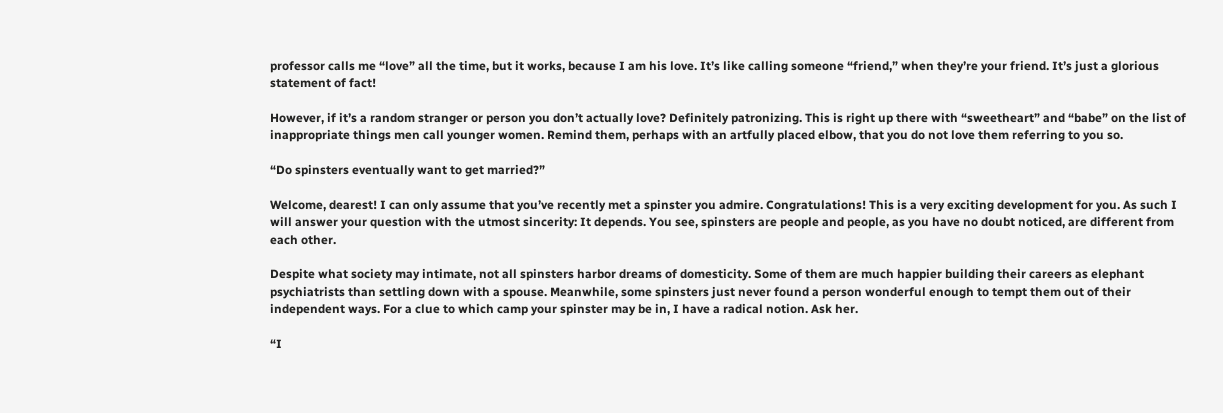professor calls me “love” all the time, but it works, because I am his love. It’s like calling someone “friend,” when they’re your friend. It’s just a glorious statement of fact!

However, if it’s a random stranger or person you don’t actually love? Definitely patronizing. This is right up there with “sweetheart” and “babe” on the list of inappropriate things men call younger women. Remind them, perhaps with an artfully placed elbow, that you do not love them referring to you so.

“Do spinsters eventually want to get married?”

Welcome, dearest! I can only assume that you’ve recently met a spinster you admire. Congratulations! This is a very exciting development for you. As such I will answer your question with the utmost sincerity: It depends. You see, spinsters are people and people, as you have no doubt noticed, are different from each other.

Despite what society may intimate, not all spinsters harbor dreams of domesticity. Some of them are much happier building their careers as elephant psychiatrists than settling down with a spouse. Meanwhile, some spinsters just never found a person wonderful enough to tempt them out of their independent ways. For a clue to which camp your spinster may be in, I have a radical notion. Ask her.

“I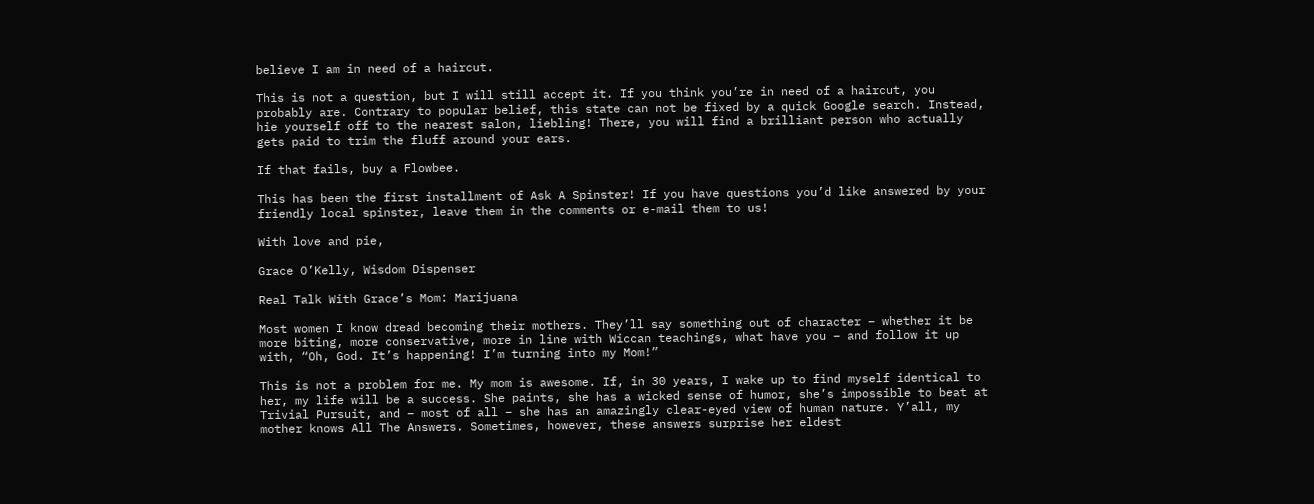believe I am in need of a haircut.

This is not a question, but I will still accept it. If you think you’re in need of a haircut, you probably are. Contrary to popular belief, this state can not be fixed by a quick Google search. Instead, hie yourself off to the nearest salon, liebling! There, you will find a brilliant person who actually gets paid to trim the fluff around your ears.

If that fails, buy a Flowbee.

This has been the first installment of Ask A Spinster! If you have questions you’d like answered by your friendly local spinster, leave them in the comments or e-mail them to us!

With love and pie,

Grace O’Kelly, Wisdom Dispenser

Real Talk With Grace’s Mom: Marijuana

Most women I know dread becoming their mothers. They’ll say something out of character – whether it be more biting, more conservative, more in line with Wiccan teachings, what have you – and follow it up with, “Oh, God. It’s happening! I’m turning into my Mom!”

This is not a problem for me. My mom is awesome. If, in 30 years, I wake up to find myself identical to her, my life will be a success. She paints, she has a wicked sense of humor, she’s impossible to beat at Trivial Pursuit, and – most of all – she has an amazingly clear-eyed view of human nature. Y’all, my mother knows All The Answers. Sometimes, however, these answers surprise her eldest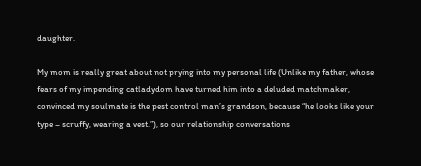daughter.

My mom is really great about not prying into my personal life (Unlike my father, whose fears of my impending catladydom have turned him into a deluded matchmaker, convinced my soulmate is the pest control man’s grandson, because “he looks like your type – scruffy, wearing a vest.”), so our relationship conversations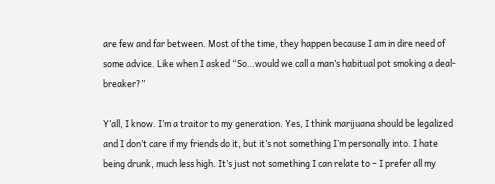are few and far between. Most of the time, they happen because I am in dire need of some advice. Like when I asked “So…would we call a man’s habitual pot smoking a deal-breaker?”

Y’all, I know. I’m a traitor to my generation. Yes, I think marijuana should be legalized and I don’t care if my friends do it, but it’s not something I’m personally into. I hate being drunk, much less high. It’s just not something I can relate to – I prefer all my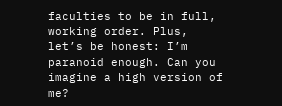faculties to be in full, working order. Plus, let’s be honest: I’m paranoid enough. Can you imagine a high version of me?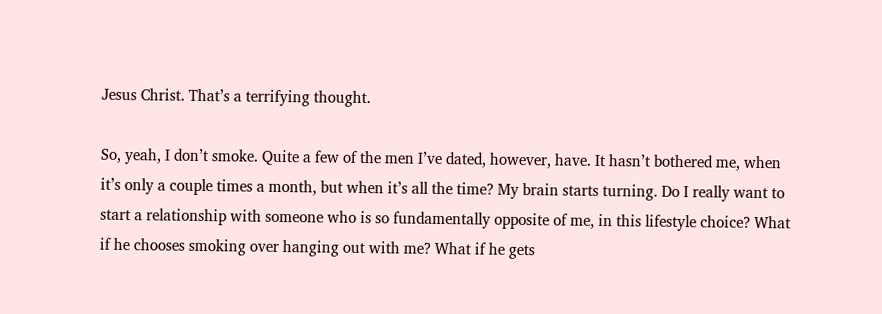Jesus Christ. That’s a terrifying thought.

So, yeah, I don’t smoke. Quite a few of the men I’ve dated, however, have. It hasn’t bothered me, when it’s only a couple times a month, but when it’s all the time? My brain starts turning. Do I really want to start a relationship with someone who is so fundamentally opposite of me, in this lifestyle choice? What if he chooses smoking over hanging out with me? What if he gets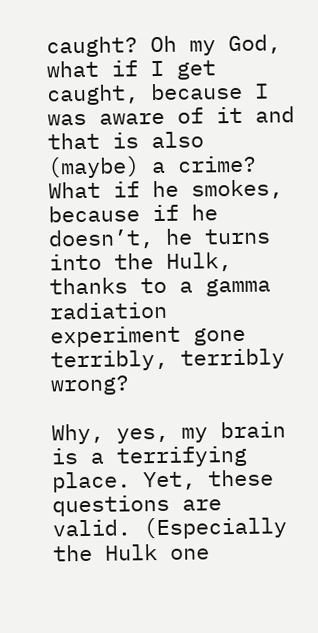caught? Oh my God, what if I get caught, because I was aware of it and that is also (maybe) a crime? What if he smokes, because if he doesn’t, he turns into the Hulk, thanks to a gamma radiation experiment gone terribly, terribly wrong?

Why, yes, my brain is a terrifying place. Yet, these questions are valid. (Especially the Hulk one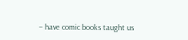– have comic books taught us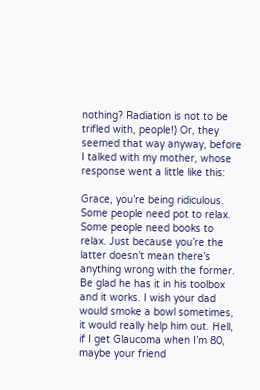nothing? Radiation is not to be trifled with, people!) Or, they seemed that way anyway, before I talked with my mother, whose response went a little like this:

Grace, you’re being ridiculous. Some people need pot to relax. Some people need books to relax. Just because you’re the latter doesn’t mean there’s anything wrong with the former. Be glad he has it in his toolbox and it works. I wish your dad would smoke a bowl sometimes, it would really help him out. Hell, if I get Glaucoma when I’m 80, maybe your friend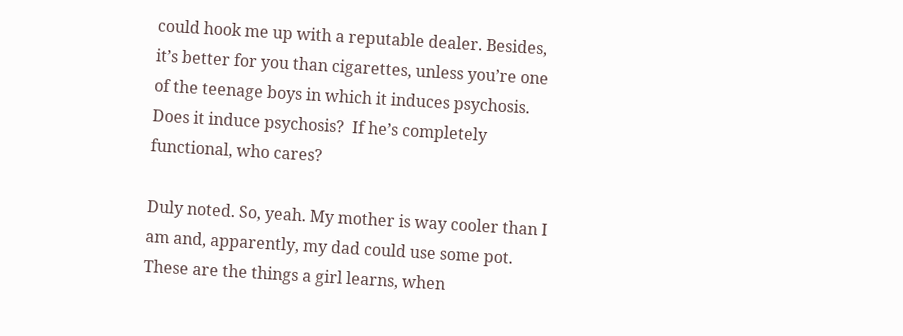could hook me up with a reputable dealer. Besides, it’s better for you than cigarettes, unless you’re one of the teenage boys in which it induces psychosis. Does it induce psychosis?  If he’s completely functional, who cares?

Duly noted. So, yeah. My mother is way cooler than I am and, apparently, my dad could use some pot. These are the things a girl learns, when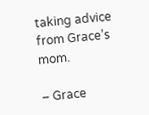taking advice from Grace’s mom.

– Grace